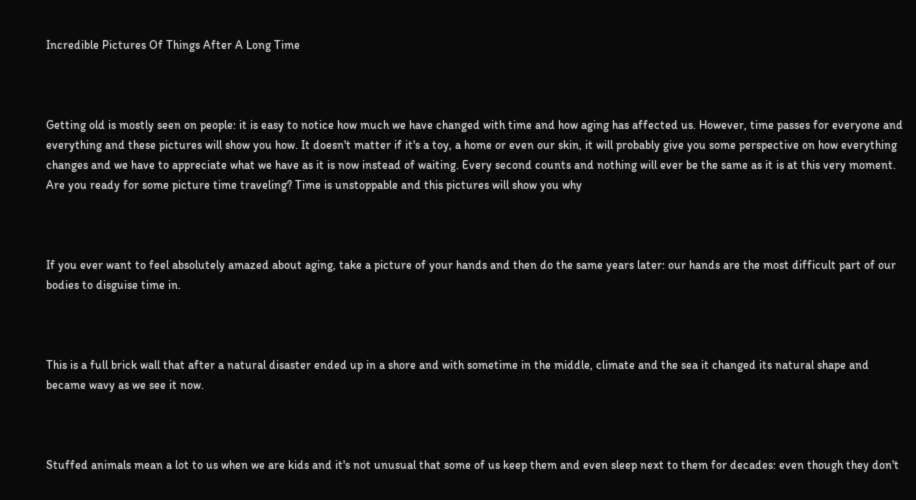Incredible Pictures Of Things After A Long Time



Getting old is mostly seen on people: it is easy to notice how much we have changed with time and how aging has affected us. However, time passes for everyone and everything and these pictures will show you how. It doesn't matter if it's a toy, a home or even our skin, it will probably give you some perspective on how everything changes and we have to appreciate what we have as it is now instead of waiting. Every second counts and nothing will ever be the same as it is at this very moment. Are you ready for some picture time traveling? Time is unstoppable and this pictures will show you why



If you ever want to feel absolutely amazed about aging, take a picture of your hands and then do the same years later: our hands are the most difficult part of our bodies to disguise time in.



This is a full brick wall that after a natural disaster ended up in a shore and with sometime in the middle, climate and the sea it changed its natural shape and became wavy as we see it now.



Stuffed animals mean a lot to us when we are kids and it's not unusual that some of us keep them and even sleep next to them for decades: even though they don't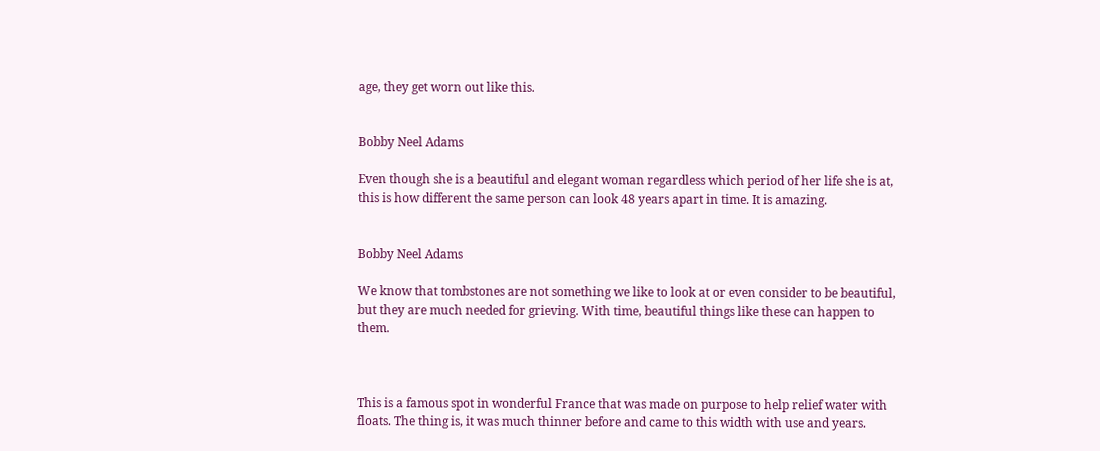age, they get worn out like this.


Bobby Neel Adams

Even though she is a beautiful and elegant woman regardless which period of her life she is at, this is how different the same person can look 48 years apart in time. It is amazing.


Bobby Neel Adams

We know that tombstones are not something we like to look at or even consider to be beautiful, but they are much needed for grieving. With time, beautiful things like these can happen to them.



This is a famous spot in wonderful France that was made on purpose to help relief water with floats. The thing is, it was much thinner before and came to this width with use and years.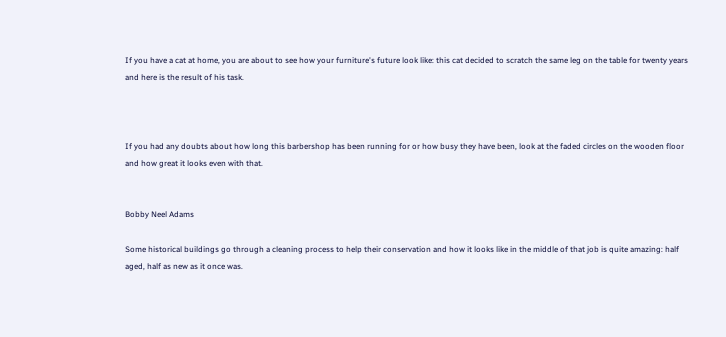If you have a cat at home, you are about to see how your furniture's future look like: this cat decided to scratch the same leg on the table for twenty years and here is the result of his task.



If you had any doubts about how long this barbershop has been running for or how busy they have been, look at the faded circles on the wooden floor and how great it looks even with that.


Bobby Neel Adams

Some historical buildings go through a cleaning process to help their conservation and how it looks like in the middle of that job is quite amazing: half aged, half as new as it once was.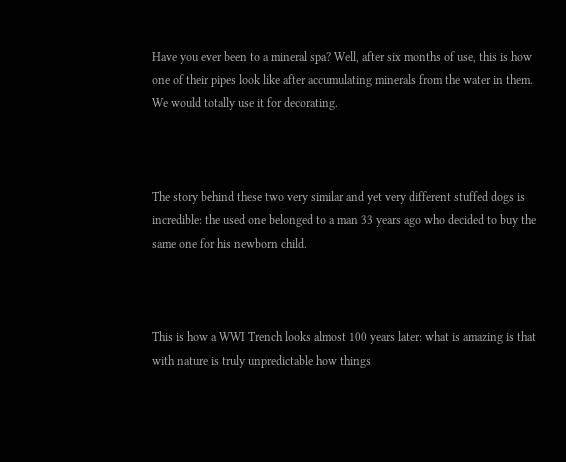Have you ever been to a mineral spa? Well, after six months of use, this is how one of their pipes look like after accumulating minerals from the water in them. We would totally use it for decorating.



The story behind these two very similar and yet very different stuffed dogs is incredible: the used one belonged to a man 33 years ago who decided to buy the same one for his newborn child.



This is how a WWI Trench looks almost 100 years later: what is amazing is that with nature is truly unpredictable how things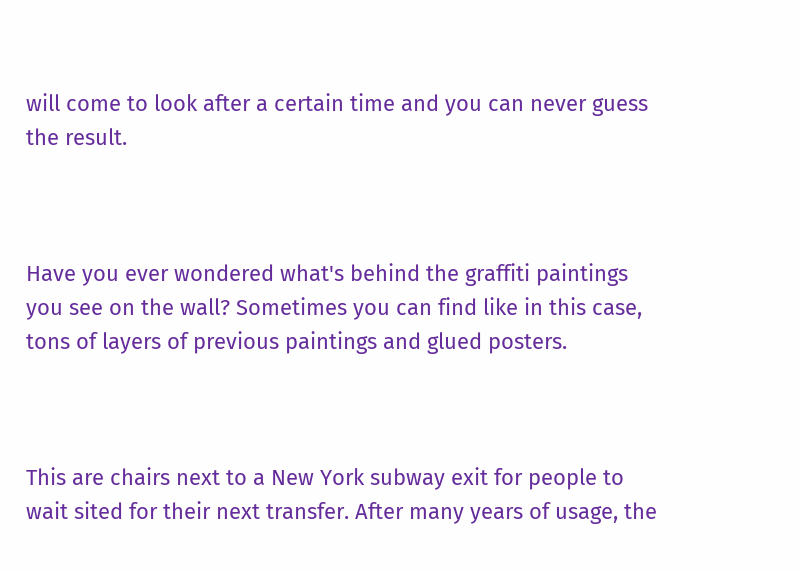will come to look after a certain time and you can never guess the result.



Have you ever wondered what's behind the graffiti paintings you see on the wall? Sometimes you can find like in this case, tons of layers of previous paintings and glued posters.



This are chairs next to a New York subway exit for people to wait sited for their next transfer. After many years of usage, the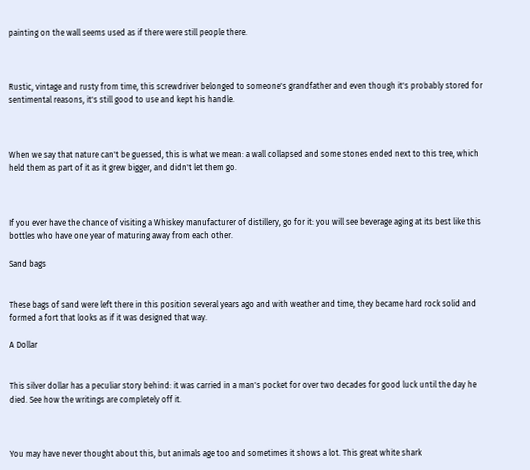painting on the wall seems used as if there were still people there.



Rustic, vintage and rusty from time, this screwdriver belonged to someone's grandfather and even though it's probably stored for sentimental reasons, it's still good to use and kept his handle.



When we say that nature can't be guessed, this is what we mean: a wall collapsed and some stones ended next to this tree, which held them as part of it as it grew bigger, and didn't let them go.



If you ever have the chance of visiting a Whiskey manufacturer of distillery, go for it: you will see beverage aging at its best like this bottles who have one year of maturing away from each other.

Sand bags


These bags of sand were left there in this position several years ago and with weather and time, they became hard rock solid and formed a fort that looks as if it was designed that way.

A Dollar


This silver dollar has a peculiar story behind: it was carried in a man's pocket for over two decades for good luck until the day he died. See how the writings are completely off it.



You may have never thought about this, but animals age too and sometimes it shows a lot. This great white shark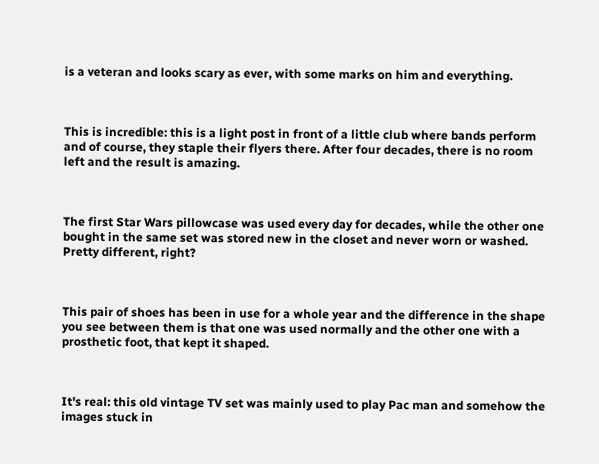is a veteran and looks scary as ever, with some marks on him and everything.



This is incredible: this is a light post in front of a little club where bands perform and of course, they staple their flyers there. After four decades, there is no room left and the result is amazing.



The first Star Wars pillowcase was used every day for decades, while the other one bought in the same set was stored new in the closet and never worn or washed. Pretty different, right?



This pair of shoes has been in use for a whole year and the difference in the shape you see between them is that one was used normally and the other one with a prosthetic foot, that kept it shaped.



It's real: this old vintage TV set was mainly used to play Pac man and somehow the images stuck in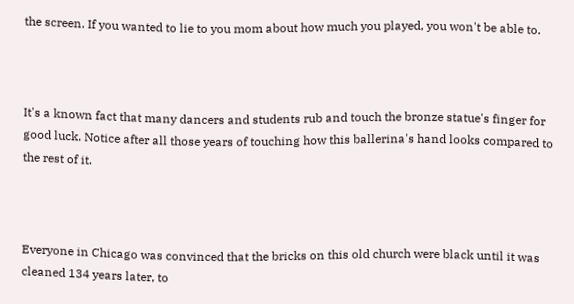the screen. If you wanted to lie to you mom about how much you played, you won't be able to.



It's a known fact that many dancers and students rub and touch the bronze statue's finger for good luck. Notice after all those years of touching how this ballerina's hand looks compared to the rest of it.



Everyone in Chicago was convinced that the bricks on this old church were black until it was cleaned 134 years later, to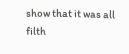show that it was all filth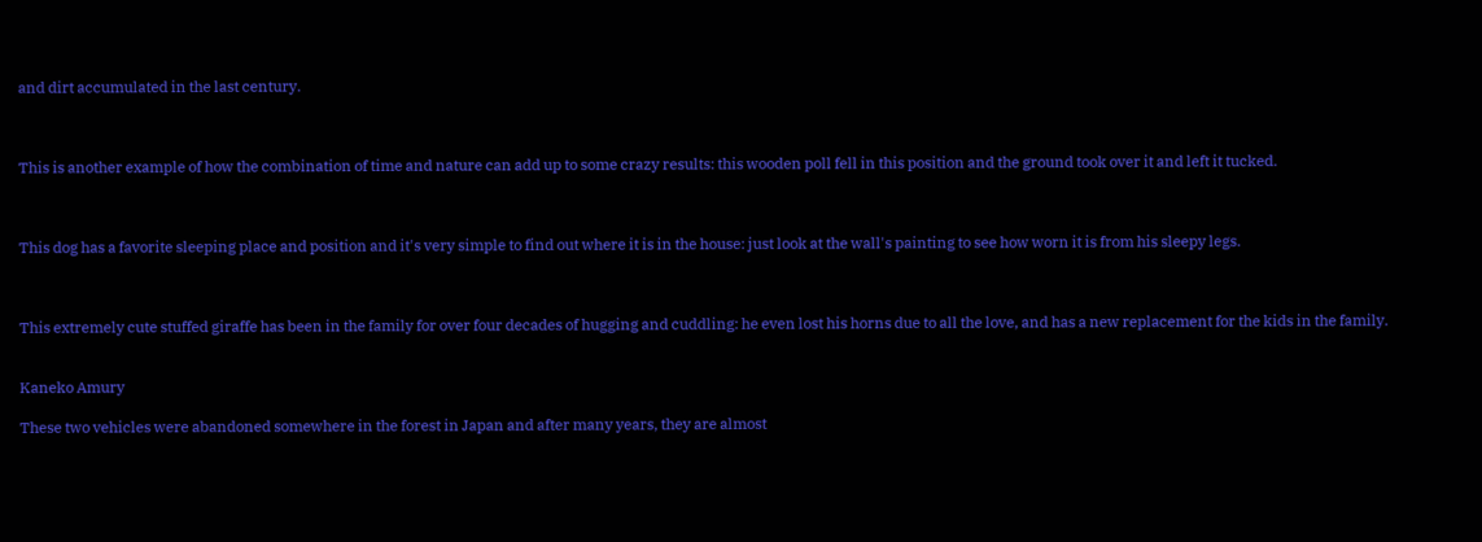and dirt accumulated in the last century.



This is another example of how the combination of time and nature can add up to some crazy results: this wooden poll fell in this position and the ground took over it and left it tucked.



This dog has a favorite sleeping place and position and it's very simple to find out where it is in the house: just look at the wall's painting to see how worn it is from his sleepy legs.



This extremely cute stuffed giraffe has been in the family for over four decades of hugging and cuddling: he even lost his horns due to all the love, and has a new replacement for the kids in the family.


Kaneko Amury

These two vehicles were abandoned somewhere in the forest in Japan and after many years, they are almost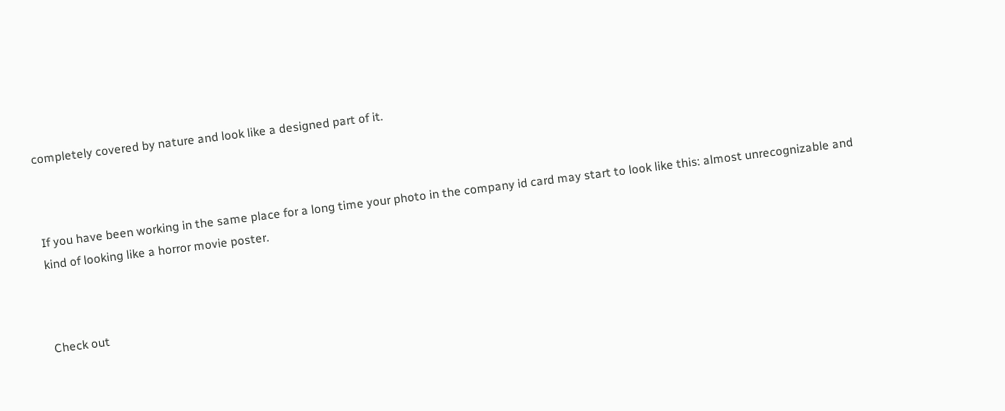completely covered by nature and look like a designed part of it.



If you have been working in the same place for a long time your photo in the company id card may start to look like this: almost unrecognizable and kind of looking like a horror movie poster.



Check out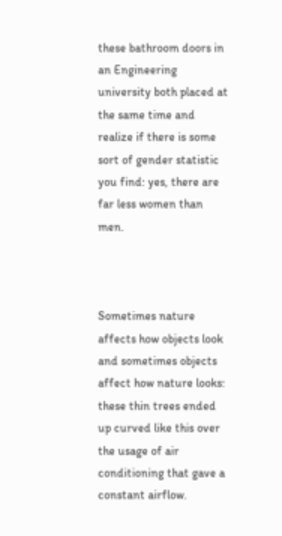these bathroom doors in an Engineering university both placed at the same time and realize if there is some sort of gender statistic you find: yes, there are far less women than men.



Sometimes nature affects how objects look and sometimes objects affect how nature looks: these thin trees ended up curved like this over the usage of air conditioning that gave a constant airflow.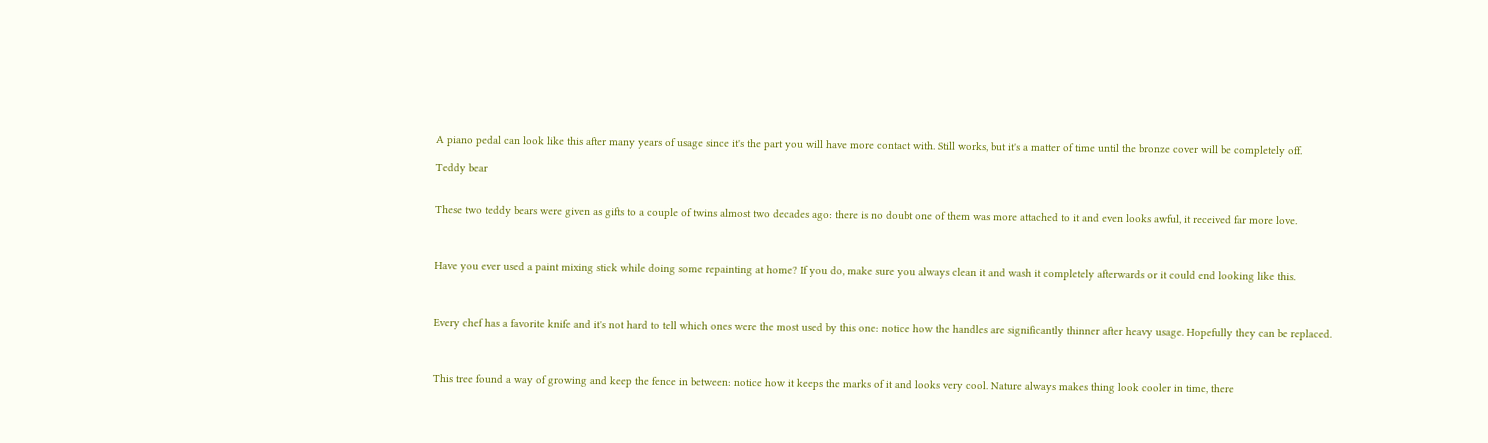A piano pedal can look like this after many years of usage since it's the part you will have more contact with. Still works, but it's a matter of time until the bronze cover will be completely off.

Teddy bear


These two teddy bears were given as gifts to a couple of twins almost two decades ago: there is no doubt one of them was more attached to it and even looks awful, it received far more love.



Have you ever used a paint mixing stick while doing some repainting at home? If you do, make sure you always clean it and wash it completely afterwards or it could end looking like this.



Every chef has a favorite knife and it's not hard to tell which ones were the most used by this one: notice how the handles are significantly thinner after heavy usage. Hopefully they can be replaced.



This tree found a way of growing and keep the fence in between: notice how it keeps the marks of it and looks very cool. Nature always makes thing look cooler in time, there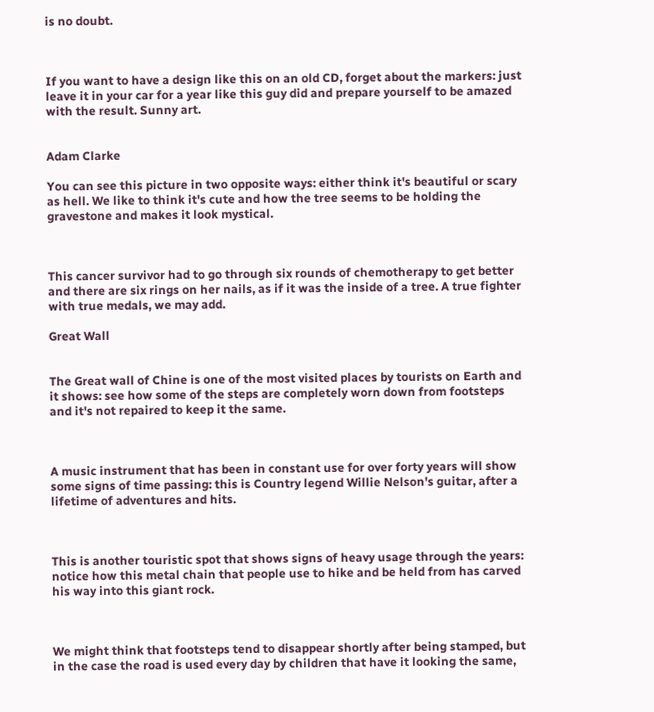is no doubt.



If you want to have a design like this on an old CD, forget about the markers: just leave it in your car for a year like this guy did and prepare yourself to be amazed with the result. Sunny art.


Adam Clarke

You can see this picture in two opposite ways: either think it's beautiful or scary as hell. We like to think it's cute and how the tree seems to be holding the gravestone and makes it look mystical.



This cancer survivor had to go through six rounds of chemotherapy to get better and there are six rings on her nails, as if it was the inside of a tree. A true fighter with true medals, we may add.

Great Wall


The Great wall of Chine is one of the most visited places by tourists on Earth and it shows: see how some of the steps are completely worn down from footsteps and it's not repaired to keep it the same.



A music instrument that has been in constant use for over forty years will show some signs of time passing: this is Country legend Willie Nelson's guitar, after a lifetime of adventures and hits.



This is another touristic spot that shows signs of heavy usage through the years: notice how this metal chain that people use to hike and be held from has carved his way into this giant rock.



We might think that footsteps tend to disappear shortly after being stamped, but in the case the road is used every day by children that have it looking the same,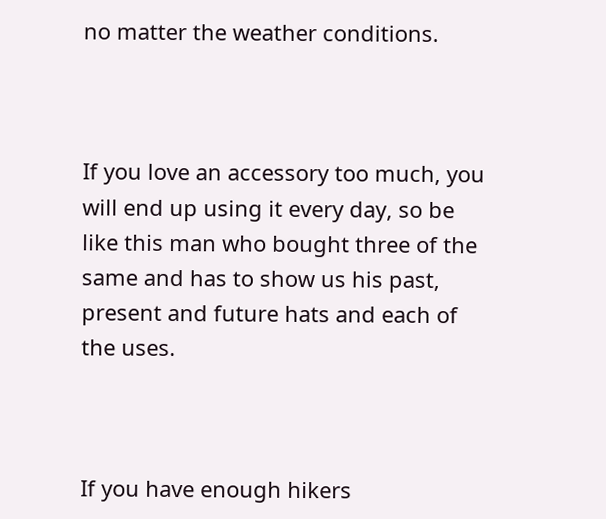no matter the weather conditions.



If you love an accessory too much, you will end up using it every day, so be like this man who bought three of the same and has to show us his past, present and future hats and each of the uses.



If you have enough hikers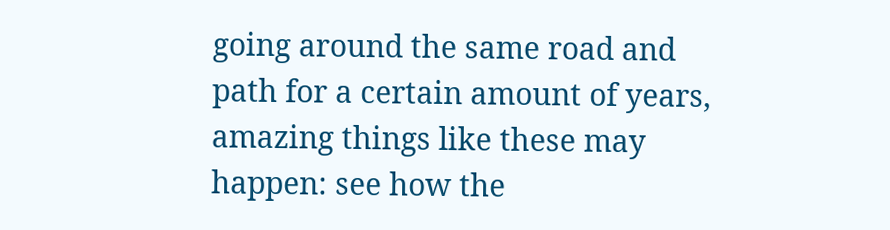going around the same road and path for a certain amount of years, amazing things like these may happen: see how the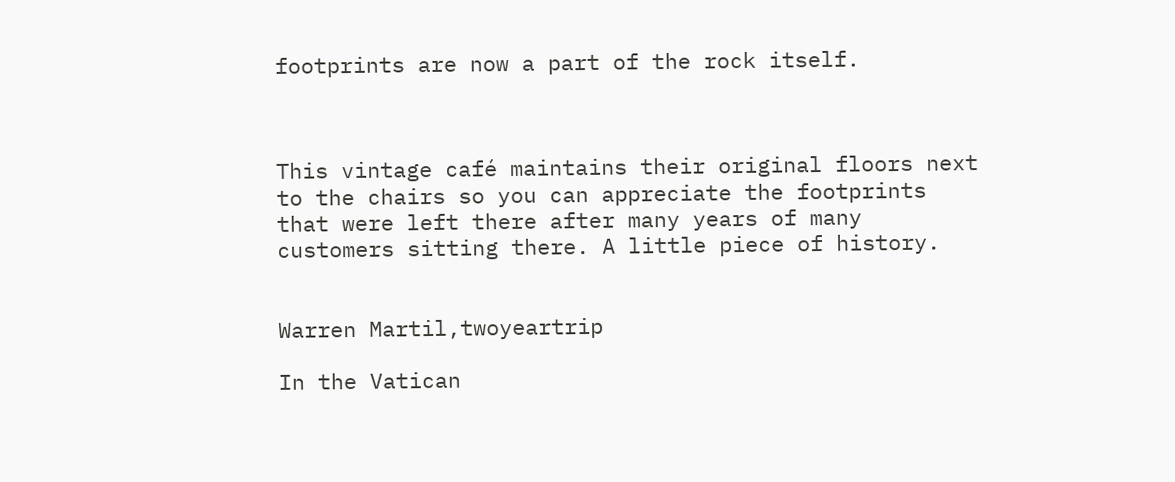footprints are now a part of the rock itself.



This vintage café maintains their original floors next to the chairs so you can appreciate the footprints that were left there after many years of many customers sitting there. A little piece of history.


Warren Martil,twoyeartrip

In the Vatican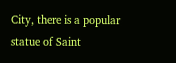City, there is a popular statue of Saint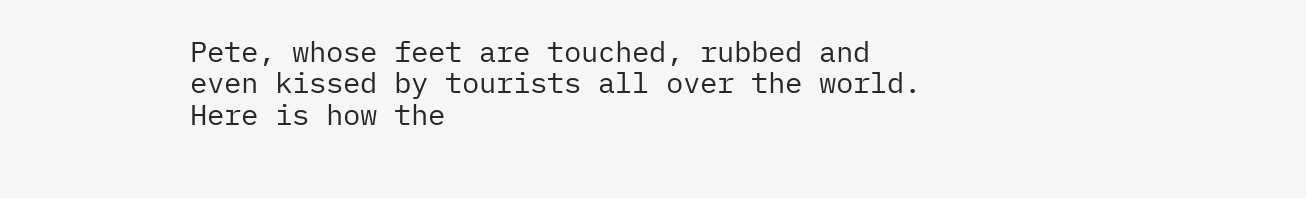Pete, whose feet are touched, rubbed and even kissed by tourists all over the world. Here is how the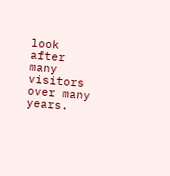look after many visitors over many years.